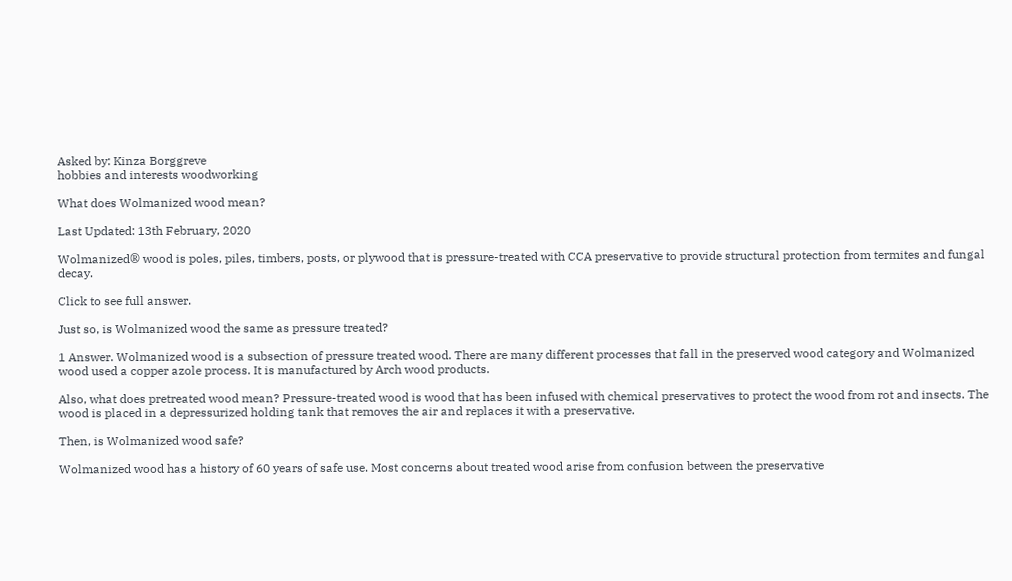Asked by: Kinza Borggreve
hobbies and interests woodworking

What does Wolmanized wood mean?

Last Updated: 13th February, 2020

Wolmanized® wood is poles, piles, timbers, posts, or plywood that is pressure-treated with CCA preservative to provide structural protection from termites and fungal decay.

Click to see full answer.

Just so, is Wolmanized wood the same as pressure treated?

1 Answer. Wolmanized wood is a subsection of pressure treated wood. There are many different processes that fall in the preserved wood category and Wolmanized wood used a copper azole process. It is manufactured by Arch wood products.

Also, what does pretreated wood mean? Pressure-treated wood is wood that has been infused with chemical preservatives to protect the wood from rot and insects. The wood is placed in a depressurized holding tank that removes the air and replaces it with a preservative.

Then, is Wolmanized wood safe?

Wolmanized wood has a history of 60 years of safe use. Most concerns about treated wood arise from confusion between the preservative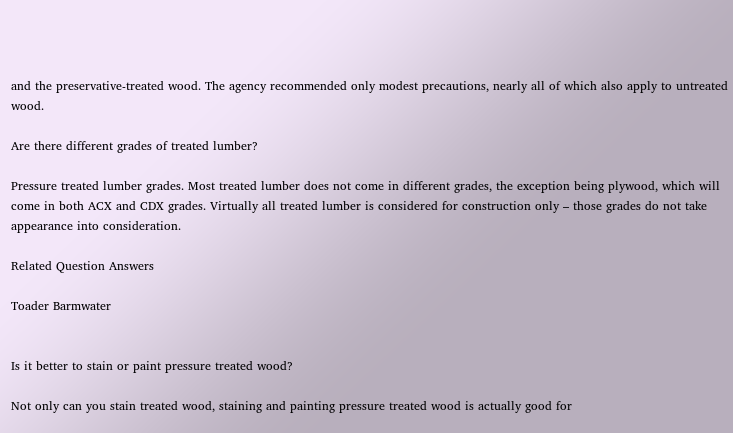and the preservative-treated wood. The agency recommended only modest precautions, nearly all of which also apply to untreated wood.

Are there different grades of treated lumber?

Pressure treated lumber grades. Most treated lumber does not come in different grades, the exception being plywood, which will come in both ACX and CDX grades. Virtually all treated lumber is considered for construction only – those grades do not take appearance into consideration.

Related Question Answers

Toader Barmwater


Is it better to stain or paint pressure treated wood?

Not only can you stain treated wood, staining and painting pressure treated wood is actually good for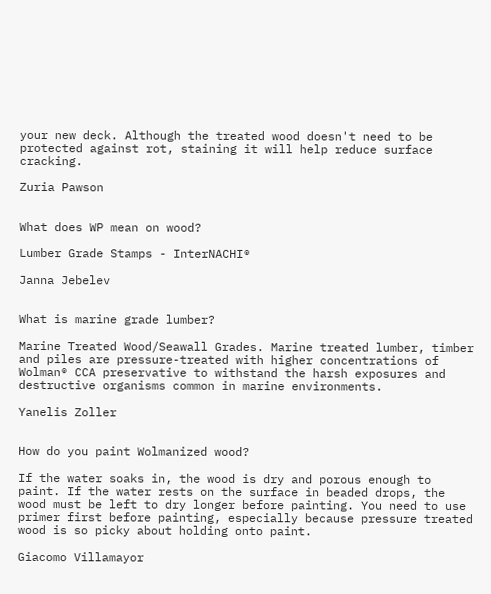your new deck. Although the treated wood doesn't need to be protected against rot, staining it will help reduce surface cracking.

Zuria Pawson


What does WP mean on wood?

Lumber Grade Stamps - InterNACHI®

Janna Jebelev


What is marine grade lumber?

Marine Treated Wood/Seawall Grades. Marine treated lumber, timber and piles are pressure-treated with higher concentrations of Wolman® CCA preservative to withstand the harsh exposures and destructive organisms common in marine environments.

Yanelis Zoller


How do you paint Wolmanized wood?

If the water soaks in, the wood is dry and porous enough to paint. If the water rests on the surface in beaded drops, the wood must be left to dry longer before painting. You need to use primer first before painting, especially because pressure treated wood is so picky about holding onto paint.

Giacomo Villamayor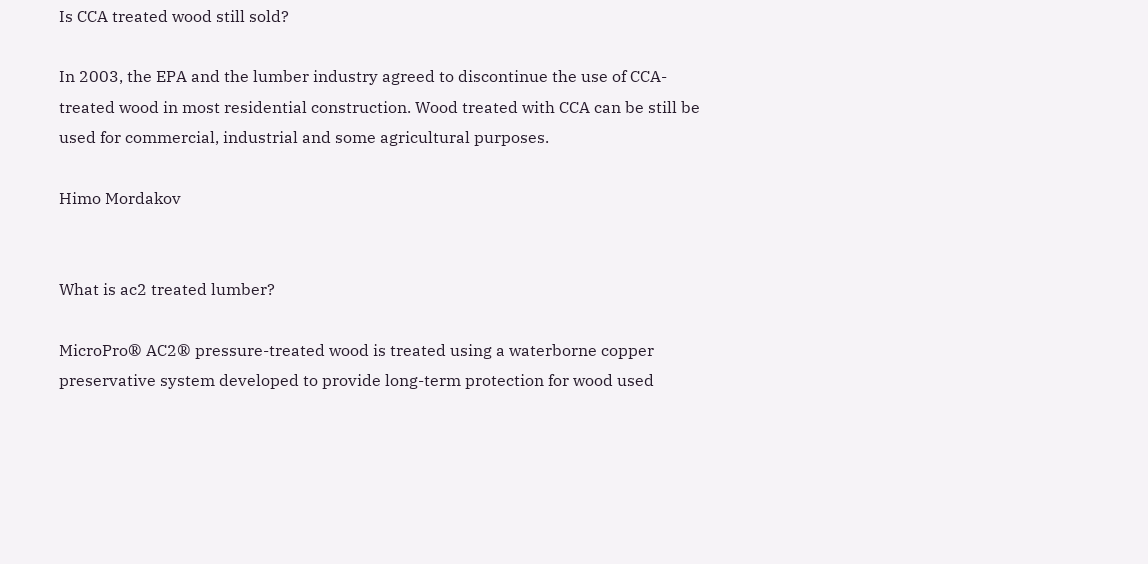Is CCA treated wood still sold?

In 2003, the EPA and the lumber industry agreed to discontinue the use of CCA-treated wood in most residential construction. Wood treated with CCA can be still be used for commercial, industrial and some agricultural purposes.

Himo Mordakov


What is ac2 treated lumber?

MicroPro® AC2® pressure-treated wood is treated using a waterborne copper preservative system developed to provide long-term protection for wood used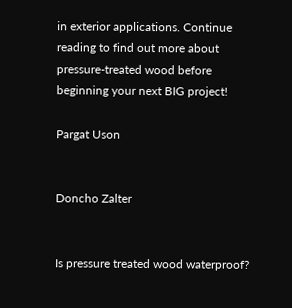in exterior applications. Continue reading to find out more about pressure-treated wood before beginning your next BIG project!

Pargat Uson


Doncho Zalter


Is pressure treated wood waterproof?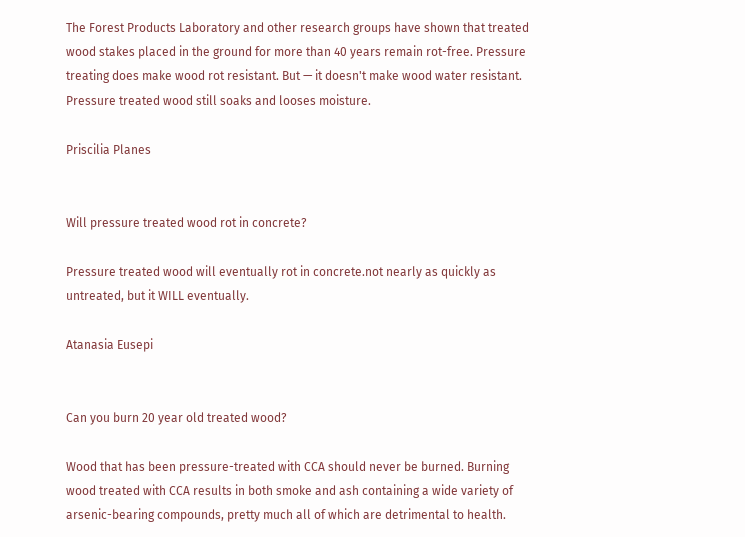The Forest Products Laboratory and other research groups have shown that treated wood stakes placed in the ground for more than 40 years remain rot-free. Pressure treating does make wood rot resistant. But — it doesn't make wood water resistant. Pressure treated wood still soaks and looses moisture.

Priscilia Planes


Will pressure treated wood rot in concrete?

Pressure treated wood will eventually rot in concrete.not nearly as quickly as untreated, but it WILL eventually.

Atanasia Eusepi


Can you burn 20 year old treated wood?

Wood that has been pressure-treated with CCA should never be burned. Burning wood treated with CCA results in both smoke and ash containing a wide variety of arsenic-bearing compounds, pretty much all of which are detrimental to health.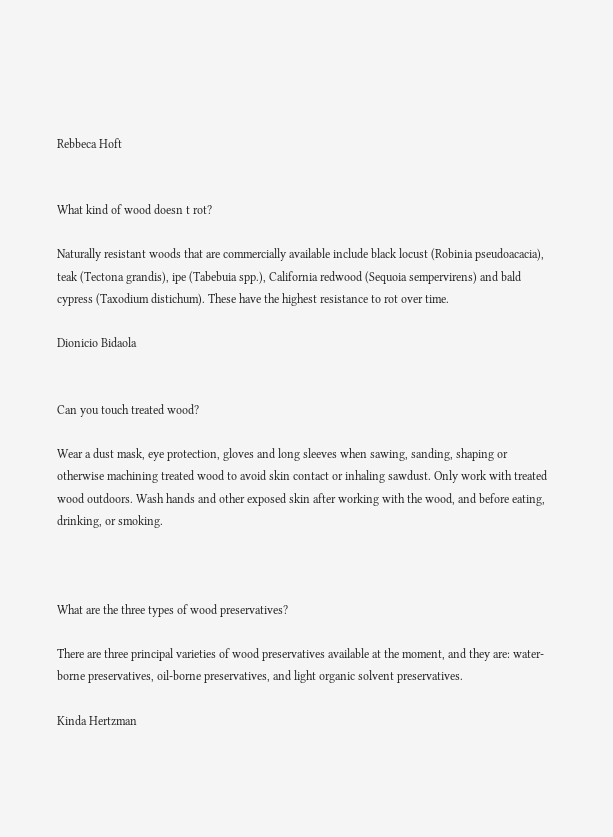Rebbeca Hoft


What kind of wood doesn t rot?

Naturally resistant woods that are commercially available include black locust (Robinia pseudoacacia), teak (Tectona grandis), ipe (Tabebuia spp.), California redwood (Sequoia sempervirens) and bald cypress (Taxodium distichum). These have the highest resistance to rot over time.

Dionicio Bidaola


Can you touch treated wood?

Wear a dust mask, eye protection, gloves and long sleeves when sawing, sanding, shaping or otherwise machining treated wood to avoid skin contact or inhaling sawdust. Only work with treated wood outdoors. Wash hands and other exposed skin after working with the wood, and before eating, drinking, or smoking.



What are the three types of wood preservatives?

There are three principal varieties of wood preservatives available at the moment, and they are: water-borne preservatives, oil-borne preservatives, and light organic solvent preservatives.

Kinda Hertzman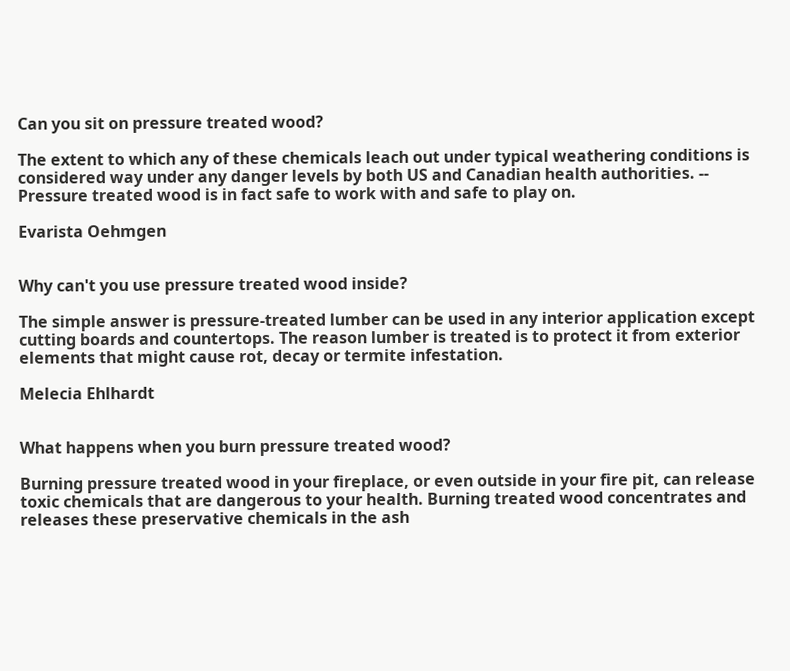Can you sit on pressure treated wood?

The extent to which any of these chemicals leach out under typical weathering conditions is considered way under any danger levels by both US and Canadian health authorities. -- Pressure treated wood is in fact safe to work with and safe to play on.

Evarista Oehmgen


Why can't you use pressure treated wood inside?

The simple answer is pressure-treated lumber can be used in any interior application except cutting boards and countertops. The reason lumber is treated is to protect it from exterior elements that might cause rot, decay or termite infestation.

Melecia Ehlhardt


What happens when you burn pressure treated wood?

Burning pressure treated wood in your fireplace, or even outside in your fire pit, can release toxic chemicals that are dangerous to your health. Burning treated wood concentrates and releases these preservative chemicals in the ash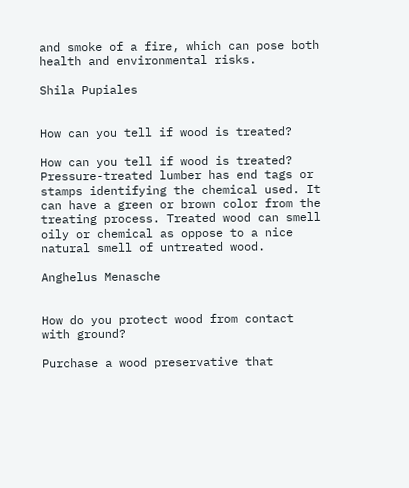and smoke of a fire, which can pose both health and environmental risks.

Shila Pupiales


How can you tell if wood is treated?

How can you tell if wood is treated? Pressure-treated lumber has end tags or stamps identifying the chemical used. It can have a green or brown color from the treating process. Treated wood can smell oily or chemical as oppose to a nice natural smell of untreated wood.

Anghelus Menasche


How do you protect wood from contact with ground?

Purchase a wood preservative that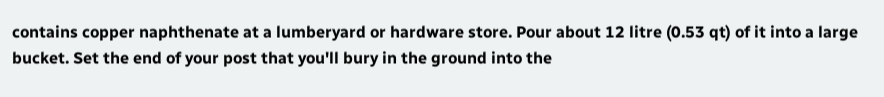contains copper naphthenate at a lumberyard or hardware store. Pour about 12 litre (0.53 qt) of it into a large bucket. Set the end of your post that you'll bury in the ground into the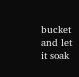bucket and let it soak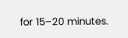for 15–20 minutes.